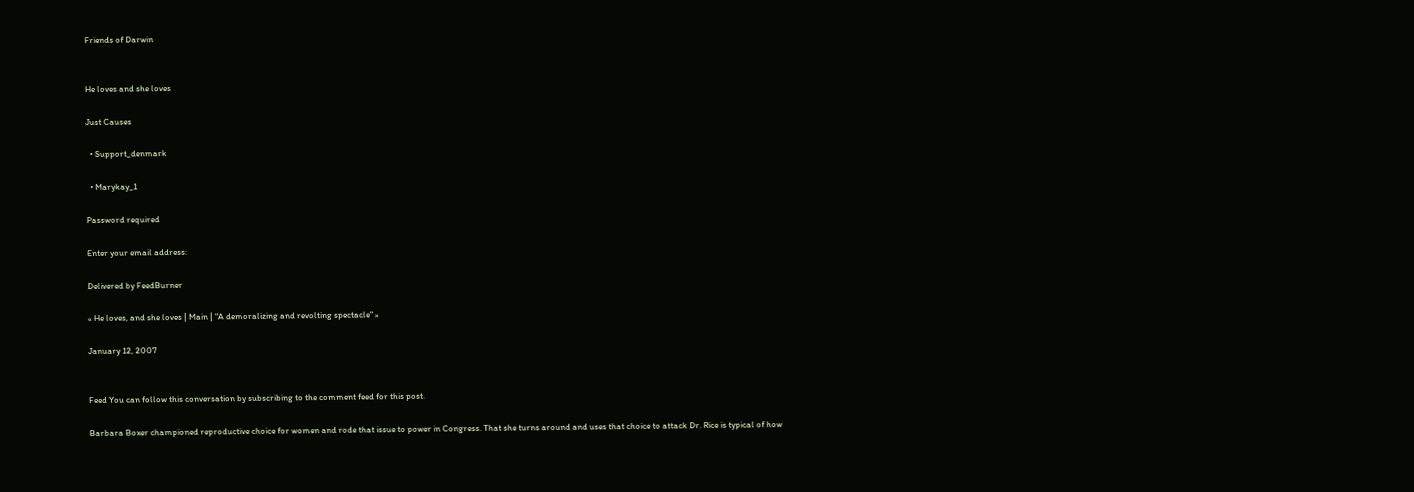Friends of Darwin


He loves and she loves

Just Causes

  • Support_denmark

  • Marykay_1

Password required

Enter your email address:

Delivered by FeedBurner

« He loves, and she loves | Main | "A demoralizing and revolting spectacle" »

January 12, 2007


Feed You can follow this conversation by subscribing to the comment feed for this post.

Barbara Boxer championed reproductive choice for women and rode that issue to power in Congress. That she turns around and uses that choice to attack Dr. Rice is typical of how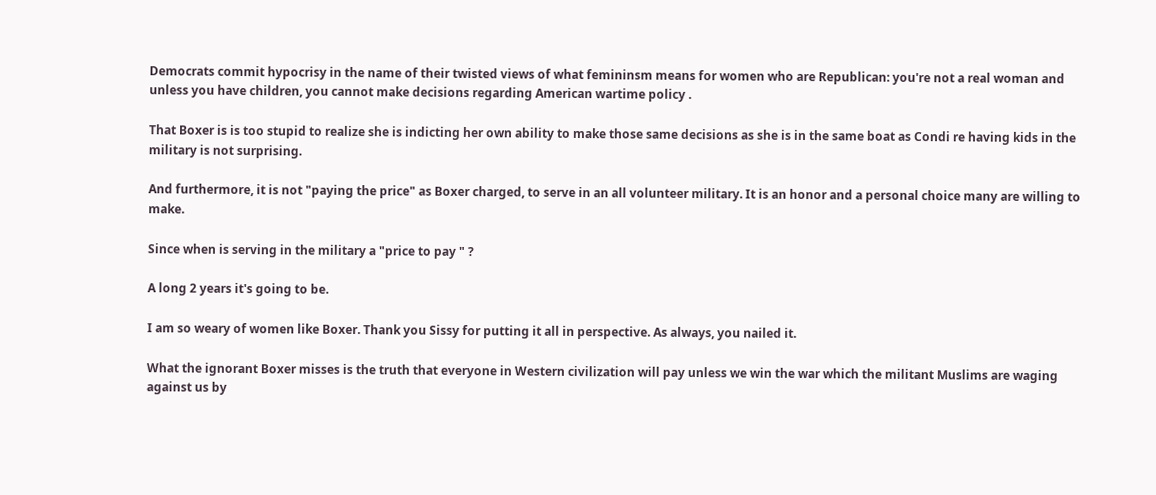Democrats commit hypocrisy in the name of their twisted views of what femininsm means for women who are Republican: you're not a real woman and unless you have children, you cannot make decisions regarding American wartime policy .

That Boxer is is too stupid to realize she is indicting her own ability to make those same decisions as she is in the same boat as Condi re having kids in the military is not surprising.

And furthermore, it is not "paying the price" as Boxer charged, to serve in an all volunteer military. It is an honor and a personal choice many are willing to make.

Since when is serving in the military a "price to pay " ?

A long 2 years it's going to be.

I am so weary of women like Boxer. Thank you Sissy for putting it all in perspective. As always, you nailed it.

What the ignorant Boxer misses is the truth that everyone in Western civilization will pay unless we win the war which the militant Muslims are waging against us by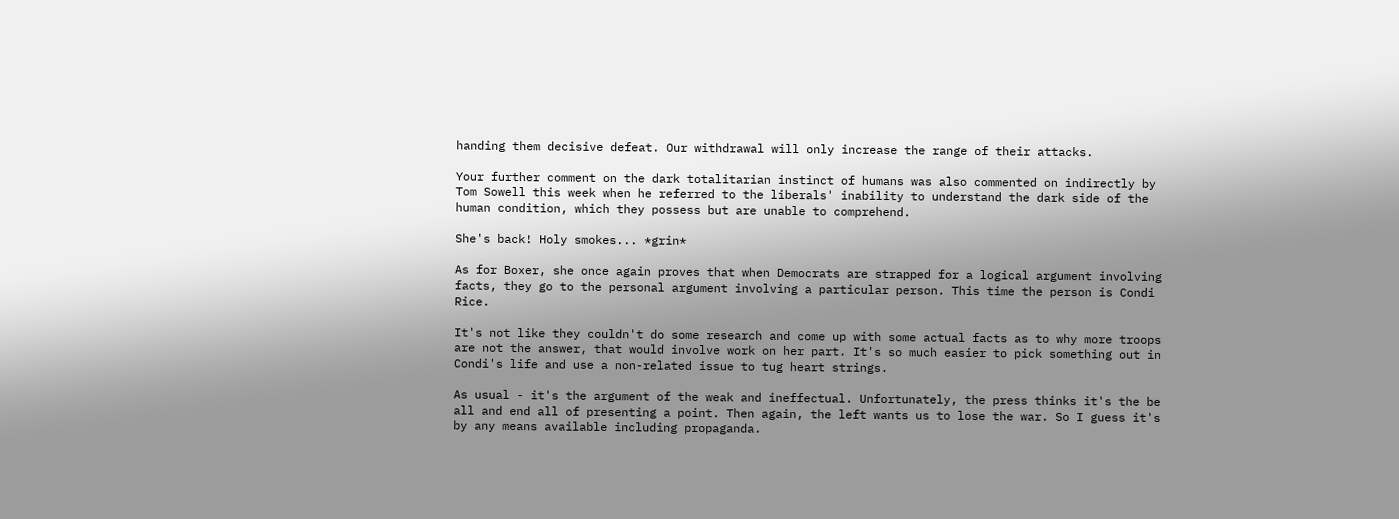handing them decisive defeat. Our withdrawal will only increase the range of their attacks.

Your further comment on the dark totalitarian instinct of humans was also commented on indirectly by Tom Sowell this week when he referred to the liberals' inability to understand the dark side of the human condition, which they possess but are unable to comprehend.

She's back! Holy smokes... *grin*

As for Boxer, she once again proves that when Democrats are strapped for a logical argument involving facts, they go to the personal argument involving a particular person. This time the person is Condi Rice.

It's not like they couldn't do some research and come up with some actual facts as to why more troops are not the answer, that would involve work on her part. It's so much easier to pick something out in Condi's life and use a non-related issue to tug heart strings.

As usual - it's the argument of the weak and ineffectual. Unfortunately, the press thinks it's the be all and end all of presenting a point. Then again, the left wants us to lose the war. So I guess it's by any means available including propaganda.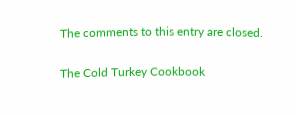The comments to this entry are closed.

The Cold Turkey Cookbook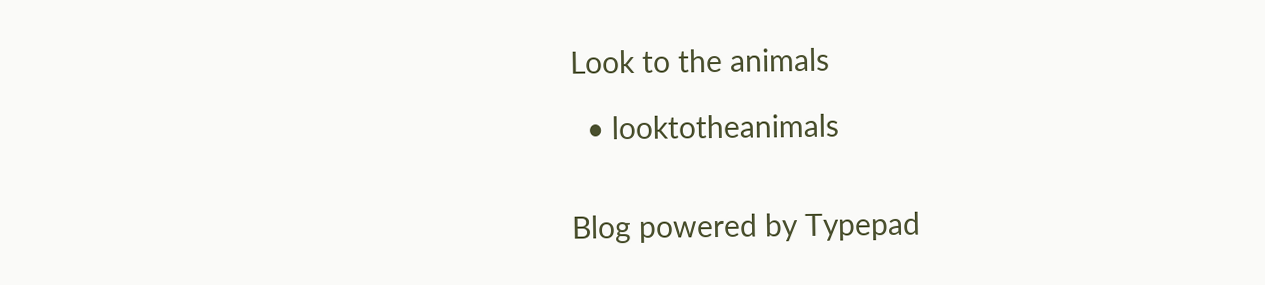Look to the animals

  • looktotheanimals


Blog powered by Typepad